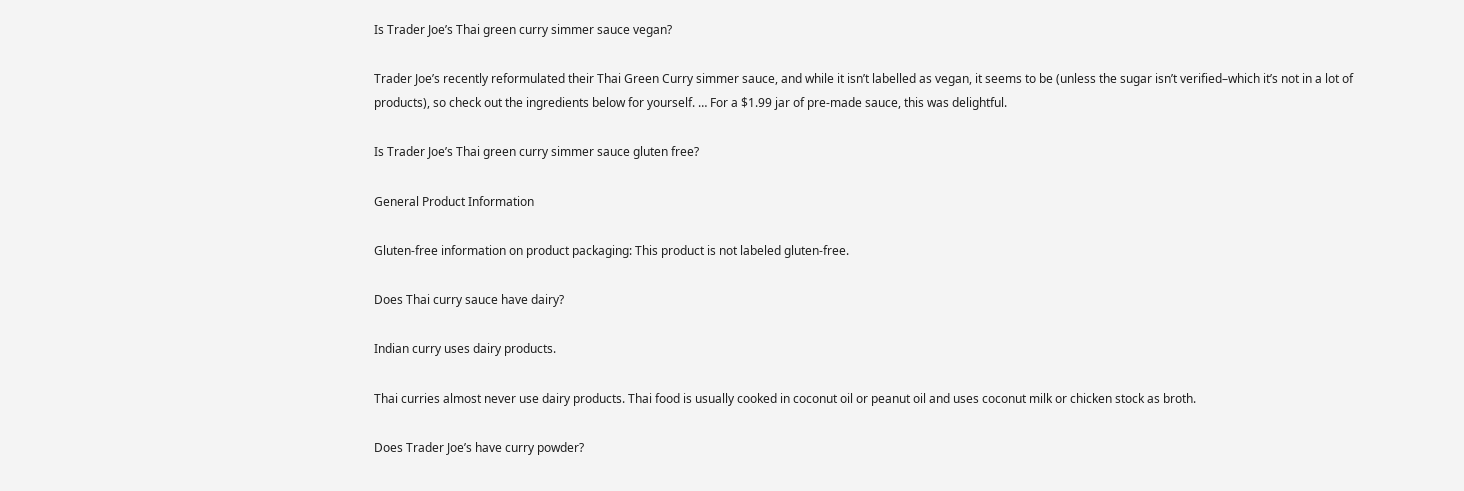Is Trader Joe’s Thai green curry simmer sauce vegan?

Trader Joe’s recently reformulated their Thai Green Curry simmer sauce, and while it isn’t labelled as vegan, it seems to be (unless the sugar isn’t verified–which it’s not in a lot of products), so check out the ingredients below for yourself. … For a $1.99 jar of pre-made sauce, this was delightful.

Is Trader Joe’s Thai green curry simmer sauce gluten free?

General Product Information

Gluten-free information on product packaging: This product is not labeled gluten-free.

Does Thai curry sauce have dairy?

Indian curry uses dairy products.

Thai curries almost never use dairy products. Thai food is usually cooked in coconut oil or peanut oil and uses coconut milk or chicken stock as broth.

Does Trader Joe’s have curry powder?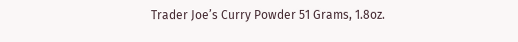Trader Joe’s Curry Powder 51 Grams, 1.8oz.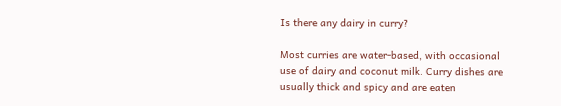Is there any dairy in curry?

Most curries are water-based, with occasional use of dairy and coconut milk. Curry dishes are usually thick and spicy and are eaten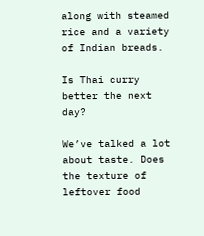along with steamed rice and a variety of Indian breads.

Is Thai curry better the next day?

We’ve talked a lot about taste. Does the texture of leftover food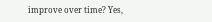improve over time? Yes,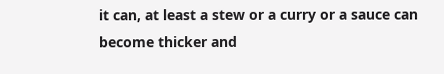it can, at least a stew or a curry or a sauce can become thicker and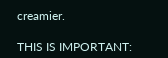creamier.

THIS IS IMPORTANT: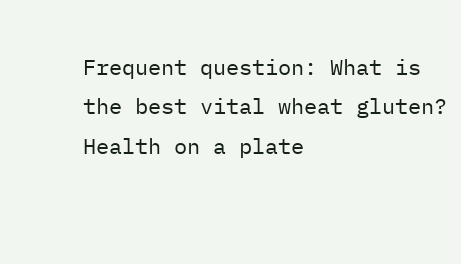Frequent question: What is the best vital wheat gluten?
Health on a plate